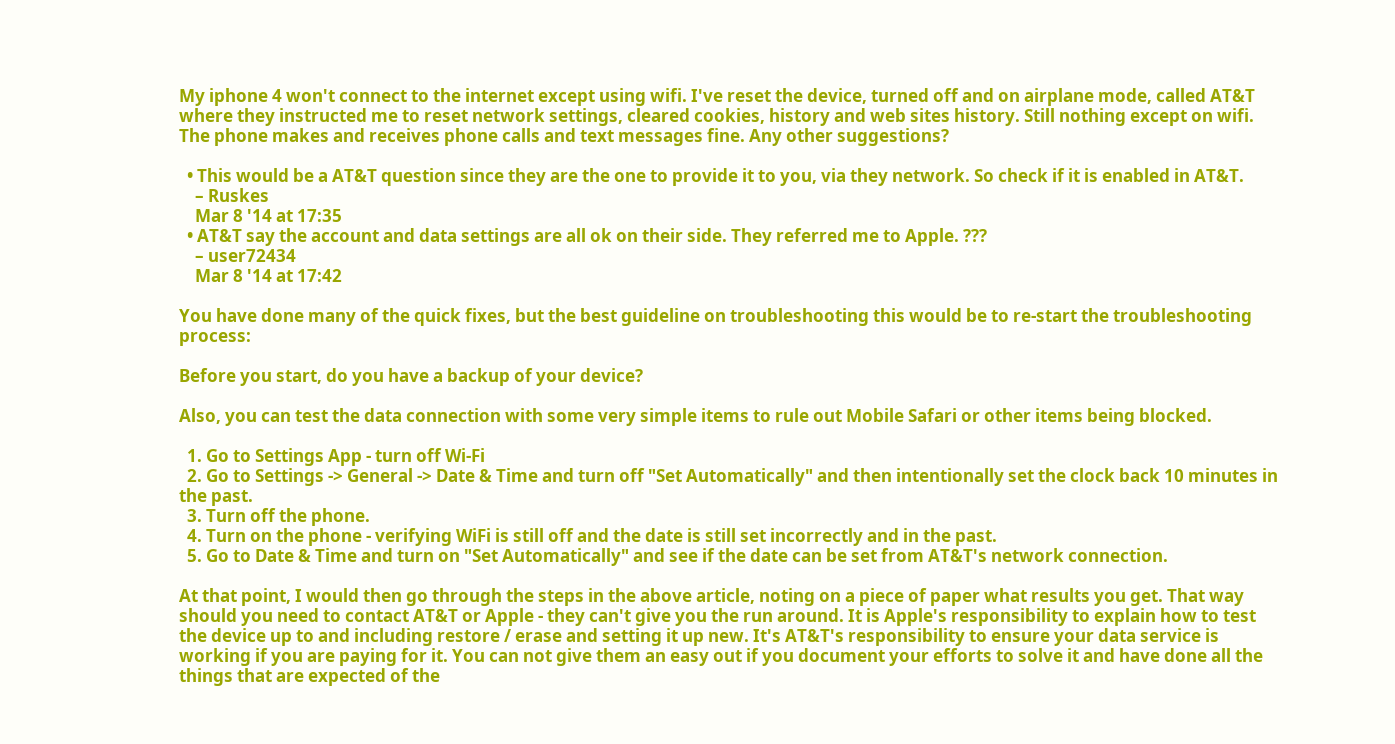My iphone 4 won't connect to the internet except using wifi. I've reset the device, turned off and on airplane mode, called AT&T where they instructed me to reset network settings, cleared cookies, history and web sites history. Still nothing except on wifi. The phone makes and receives phone calls and text messages fine. Any other suggestions?

  • This would be a AT&T question since they are the one to provide it to you, via they network. So check if it is enabled in AT&T.
    – Ruskes
    Mar 8 '14 at 17:35
  • AT&T say the account and data settings are all ok on their side. They referred me to Apple. ???
    – user72434
    Mar 8 '14 at 17:42

You have done many of the quick fixes, but the best guideline on troubleshooting this would be to re-start the troubleshooting process:

Before you start, do you have a backup of your device?

Also, you can test the data connection with some very simple items to rule out Mobile Safari or other items being blocked.

  1. Go to Settings App - turn off Wi-Fi
  2. Go to Settings -> General -> Date & Time and turn off "Set Automatically" and then intentionally set the clock back 10 minutes in the past.
  3. Turn off the phone.
  4. Turn on the phone - verifying WiFi is still off and the date is still set incorrectly and in the past.
  5. Go to Date & Time and turn on "Set Automatically" and see if the date can be set from AT&T's network connection.

At that point, I would then go through the steps in the above article, noting on a piece of paper what results you get. That way should you need to contact AT&T or Apple - they can't give you the run around. It is Apple's responsibility to explain how to test the device up to and including restore / erase and setting it up new. It's AT&T's responsibility to ensure your data service is working if you are paying for it. You can not give them an easy out if you document your efforts to solve it and have done all the things that are expected of the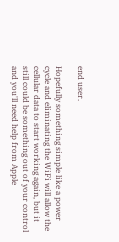end user.

Hopefully something simple like a power cycle and eliminating the WiFi will allow the cellular data to start working again, but it still could be something out of your control and you'll need help from Apple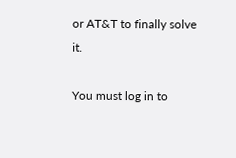or AT&T to finally solve it.

You must log in to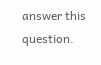answer this question.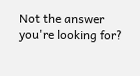Not the answer you're looking for?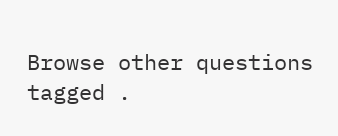Browse other questions tagged .